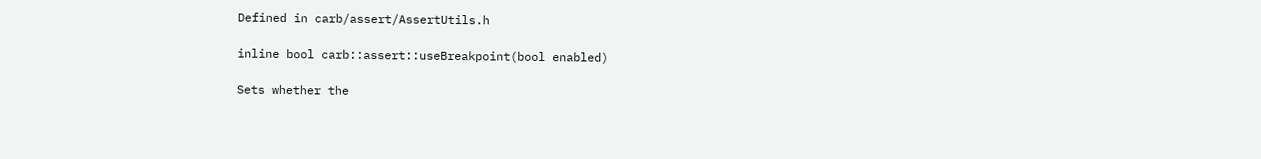Defined in carb/assert/AssertUtils.h

inline bool carb::assert::useBreakpoint(bool enabled)

Sets whether the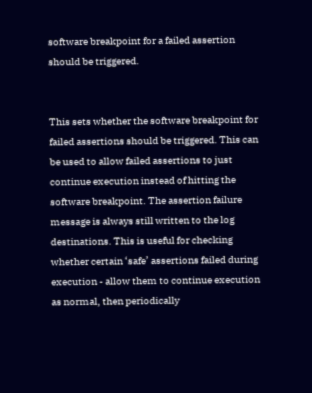software breakpoint for a failed assertion should be triggered.


This sets whether the software breakpoint for failed assertions should be triggered. This can be used to allow failed assertions to just continue execution instead of hitting the software breakpoint. The assertion failure message is always still written to the log destinations. This is useful for checking whether certain ‘safe’ assertions failed during execution - allow them to continue execution as normal, then periodically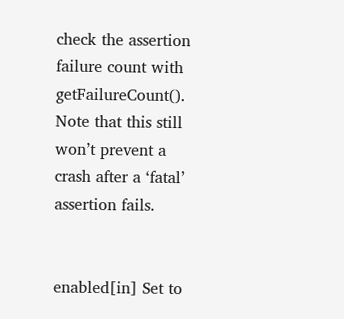check the assertion failure count with getFailureCount(). Note that this still won’t prevent a crash after a ‘fatal’ assertion fails.


enabled[in] Set to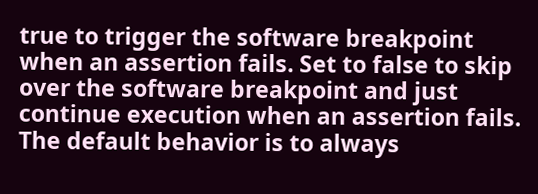true to trigger the software breakpoint when an assertion fails. Set to false to skip over the software breakpoint and just continue execution when an assertion fails. The default behavior is to always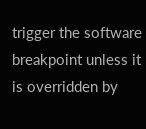trigger the software breakpoint unless it is overridden by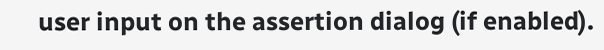user input on the assertion dialog (if enabled).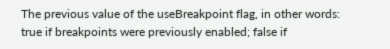The previous value of the useBreakpoint flag, in other words: true if breakpoints were previously enabled; false if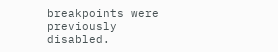breakpoints were previously disabled.